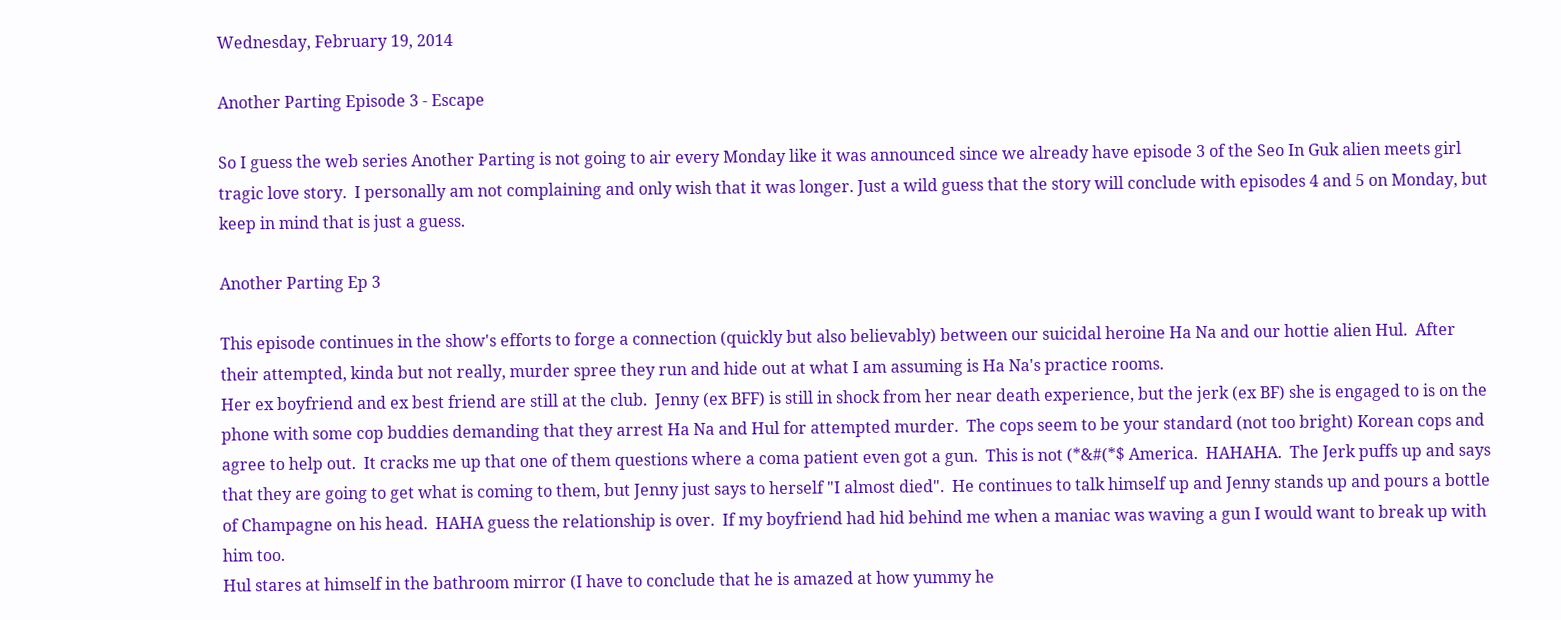Wednesday, February 19, 2014

Another Parting Episode 3 - Escape

So I guess the web series Another Parting is not going to air every Monday like it was announced since we already have episode 3 of the Seo In Guk alien meets girl tragic love story.  I personally am not complaining and only wish that it was longer. Just a wild guess that the story will conclude with episodes 4 and 5 on Monday, but keep in mind that is just a guess.

Another Parting Ep 3

This episode continues in the show's efforts to forge a connection (quickly but also believably) between our suicidal heroine Ha Na and our hottie alien Hul.  After their attempted, kinda but not really, murder spree they run and hide out at what I am assuming is Ha Na's practice rooms.
Her ex boyfriend and ex best friend are still at the club.  Jenny (ex BFF) is still in shock from her near death experience, but the jerk (ex BF) she is engaged to is on the phone with some cop buddies demanding that they arrest Ha Na and Hul for attempted murder.  The cops seem to be your standard (not too bright) Korean cops and agree to help out.  It cracks me up that one of them questions where a coma patient even got a gun.  This is not (*&#(*$ America.  HAHAHA.  The Jerk puffs up and says that they are going to get what is coming to them, but Jenny just says to herself "I almost died".  He continues to talk himself up and Jenny stands up and pours a bottle of Champagne on his head.  HAHA guess the relationship is over.  If my boyfriend had hid behind me when a maniac was waving a gun I would want to break up with him too.
Hul stares at himself in the bathroom mirror (I have to conclude that he is amazed at how yummy he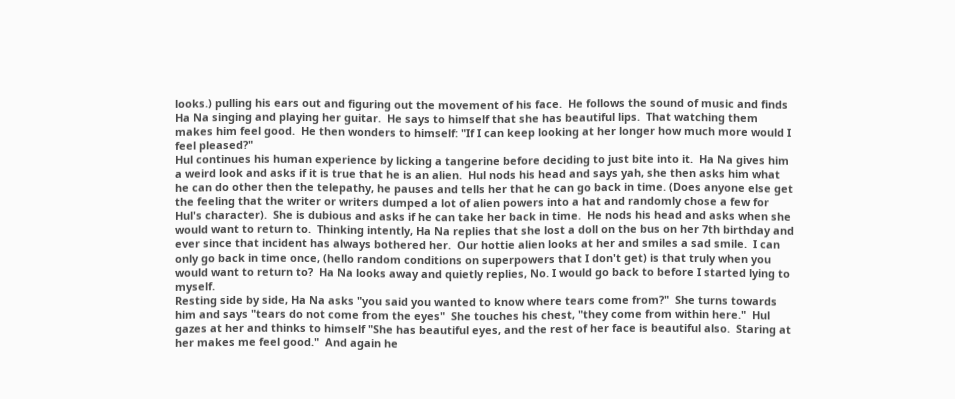looks.) pulling his ears out and figuring out the movement of his face.  He follows the sound of music and finds Ha Na singing and playing her guitar.  He says to himself that she has beautiful lips.  That watching them makes him feel good.  He then wonders to himself: "If I can keep looking at her longer how much more would I feel pleased?"
Hul continues his human experience by licking a tangerine before deciding to just bite into it.  Ha Na gives him a weird look and asks if it is true that he is an alien.  Hul nods his head and says yah, she then asks him what he can do other then the telepathy, he pauses and tells her that he can go back in time. (Does anyone else get the feeling that the writer or writers dumped a lot of alien powers into a hat and randomly chose a few for Hul's character).  She is dubious and asks if he can take her back in time.  He nods his head and asks when she would want to return to.  Thinking intently, Ha Na replies that she lost a doll on the bus on her 7th birthday and ever since that incident has always bothered her.  Our hottie alien looks at her and smiles a sad smile.  I can only go back in time once, (hello random conditions on superpowers that I don't get) is that truly when you would want to return to?  Ha Na looks away and quietly replies, No. I would go back to before I started lying to myself.
Resting side by side, Ha Na asks "you said you wanted to know where tears come from?"  She turns towards him and says "tears do not come from the eyes"  She touches his chest, "they come from within here."  Hul gazes at her and thinks to himself "She has beautiful eyes, and the rest of her face is beautiful also.  Staring at her makes me feel good."  And again he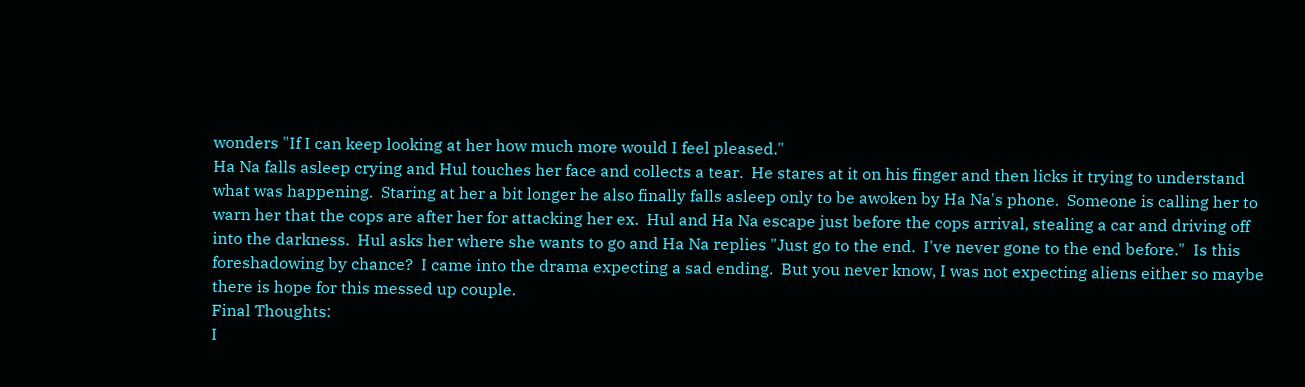wonders "If I can keep looking at her how much more would I feel pleased."
Ha Na falls asleep crying and Hul touches her face and collects a tear.  He stares at it on his finger and then licks it trying to understand what was happening.  Staring at her a bit longer he also finally falls asleep only to be awoken by Ha Na's phone.  Someone is calling her to warn her that the cops are after her for attacking her ex.  Hul and Ha Na escape just before the cops arrival, stealing a car and driving off into the darkness.  Hul asks her where she wants to go and Ha Na replies "Just go to the end.  I've never gone to the end before."  Is this foreshadowing by chance?  I came into the drama expecting a sad ending.  But you never know, I was not expecting aliens either so maybe there is hope for this messed up couple.
Final Thoughts:
I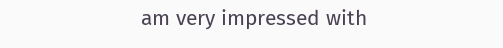am very impressed with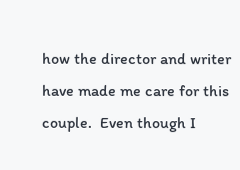how the director and writer have made me care for this couple.  Even though I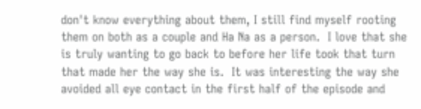don't know everything about them, I still find myself rooting them on both as a couple and Ha Na as a person.  I love that she is truly wanting to go back to before her life took that turn that made her the way she is.  It was interesting the way she avoided all eye contact in the first half of the episode and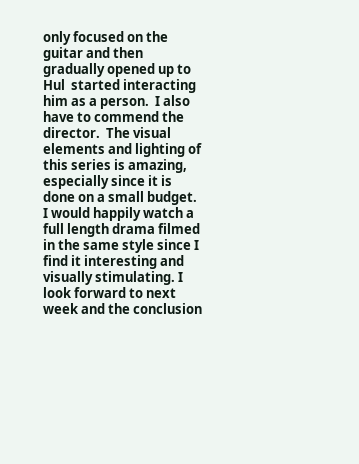only focused on the guitar and then gradually opened up to Hul  started interacting him as a person.  I also have to commend the director.  The visual elements and lighting of this series is amazing, especially since it is done on a small budget.  I would happily watch a full length drama filmed in the same style since I find it interesting and visually stimulating. I look forward to next week and the conclusion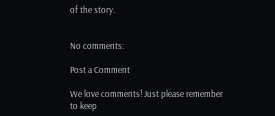of the story.


No comments:

Post a Comment

We love comments! Just please remember to keep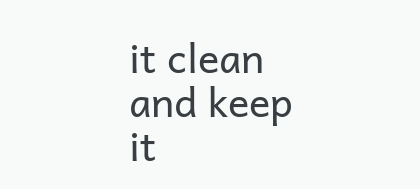it clean and keep it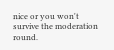nice or you won't survive the moderation round.